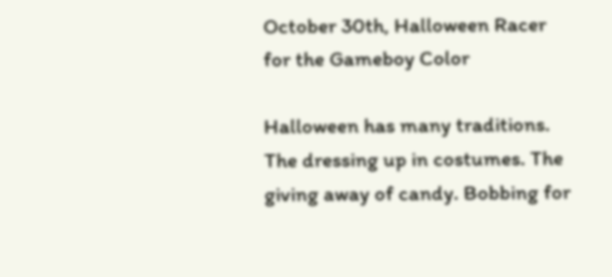October 30th, Halloween Racer for the Gameboy Color

Halloween has many traditions. The dressing up in costumes. The giving away of candy. Bobbing for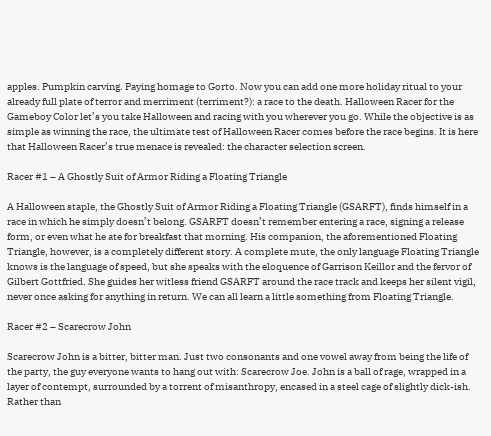apples. Pumpkin carving. Paying homage to Gorto. Now you can add one more holiday ritual to your already full plate of terror and merriment (terriment?): a race to the death. Halloween Racer for the Gameboy Color let’s you take Halloween and racing with you wherever you go. While the objective is as simple as winning the race, the ultimate test of Halloween Racer comes before the race begins. It is here that Halloween Racer’s true menace is revealed: the character selection screen.

Racer #1 – A Ghostly Suit of Armor Riding a Floating Triangle

A Halloween staple, the Ghostly Suit of Armor Riding a Floating Triangle (GSARFT), finds himself in a race in which he simply doesn’t belong. GSARFT doesn’t remember entering a race, signing a release form, or even what he ate for breakfast that morning. His companion, the aforementioned Floating Triangle, however, is a completely different story. A complete mute, the only language Floating Triangle knows is the language of speed, but she speaks with the eloquence of Garrison Keillor and the fervor of Gilbert Gottfried. She guides her witless friend GSARFT around the race track and keeps her silent vigil, never once asking for anything in return. We can all learn a little something from Floating Triangle.

Racer #2 – Scarecrow John

Scarecrow John is a bitter, bitter man. Just two consonants and one vowel away from being the life of the party, the guy everyone wants to hang out with: Scarecrow Joe. John is a ball of rage, wrapped in a layer of contempt, surrounded by a torrent of misanthropy, encased in a steel cage of slightly dick-ish. Rather than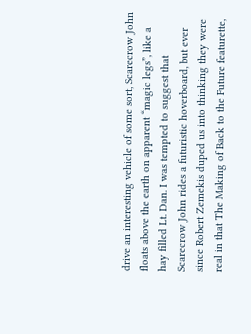drive an interesting vehicle of some sort, Scarecrow John floats above the earth on apparent “magic legs”, like a hay filled Lt. Dan. I was tempted to suggest that Scarecrow John rides a futuristic hoverboard, but ever since Robert Zemekis duped us into thinking they were real in that The Making of Back to the Future featurette,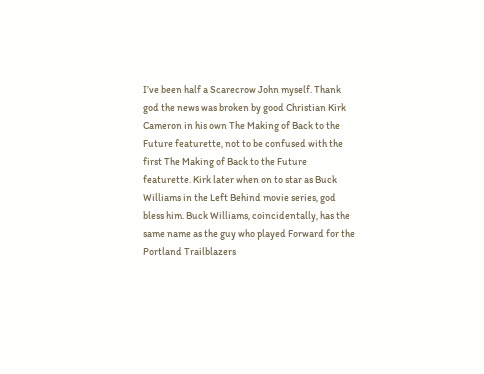I’ve been half a Scarecrow John myself. Thank god the news was broken by good Christian Kirk Cameron in his own The Making of Back to the Future featurette, not to be confused with the first The Making of Back to the Future featurette. Kirk later when on to star as Buck Williams in the Left Behind movie series, god bless him. Buck Williams, coincidentally, has the same name as the guy who played Forward for the Portland Trailblazers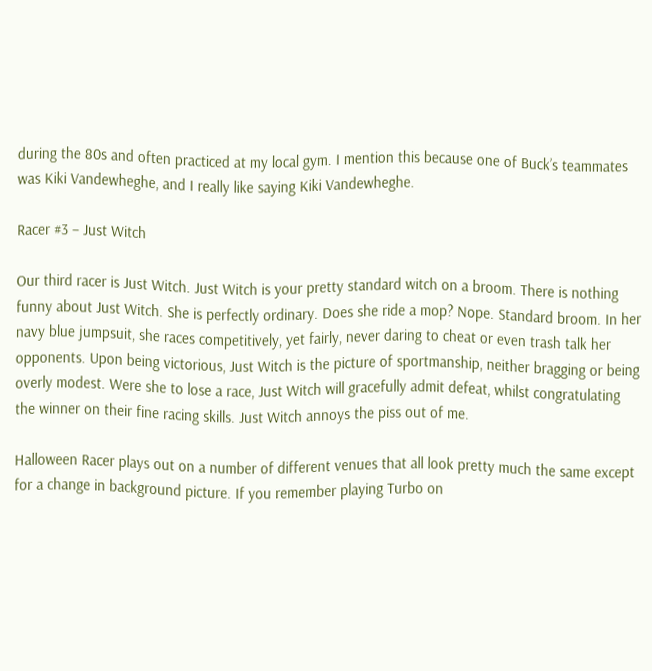during the 80s and often practiced at my local gym. I mention this because one of Buck’s teammates was Kiki Vandewheghe, and I really like saying Kiki Vandewheghe.

Racer #3 – Just Witch

Our third racer is Just Witch. Just Witch is your pretty standard witch on a broom. There is nothing funny about Just Witch. She is perfectly ordinary. Does she ride a mop? Nope. Standard broom. In her navy blue jumpsuit, she races competitively, yet fairly, never daring to cheat or even trash talk her opponents. Upon being victorious, Just Witch is the picture of sportmanship, neither bragging or being overly modest. Were she to lose a race, Just Witch will gracefully admit defeat, whilst congratulating the winner on their fine racing skills. Just Witch annoys the piss out of me.

Halloween Racer plays out on a number of different venues that all look pretty much the same except for a change in background picture. If you remember playing Turbo on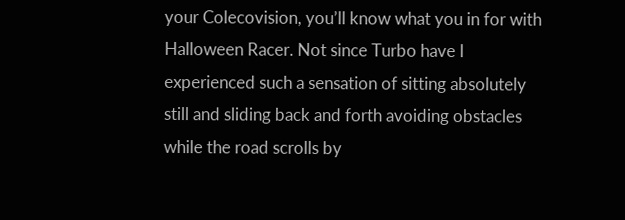your Colecovision, you’ll know what you in for with Halloween Racer. Not since Turbo have I experienced such a sensation of sitting absolutely still and sliding back and forth avoiding obstacles while the road scrolls by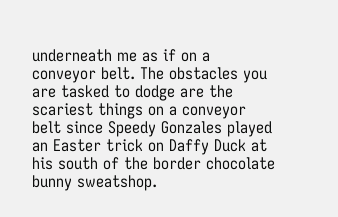underneath me as if on a conveyor belt. The obstacles you are tasked to dodge are the scariest things on a conveyor belt since Speedy Gonzales played an Easter trick on Daffy Duck at his south of the border chocolate bunny sweatshop.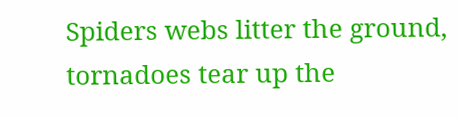Spiders webs litter the ground, tornadoes tear up the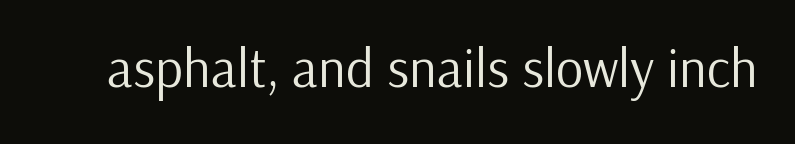asphalt, and snails slowly inch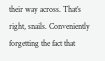their way across. That’s right, snails. Conveniently forgetting the fact that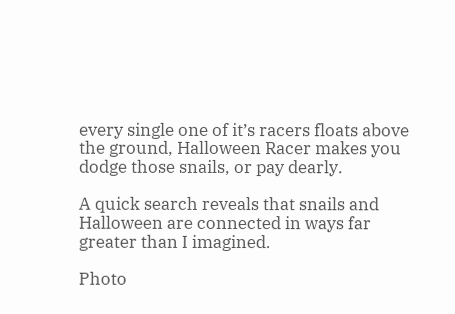every single one of it’s racers floats above the ground, Halloween Racer makes you dodge those snails, or pay dearly.

A quick search reveals that snails and Halloween are connected in ways far greater than I imagined.

Photo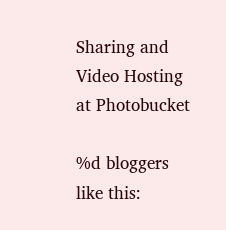Sharing and Video Hosting at Photobucket

%d bloggers like this: